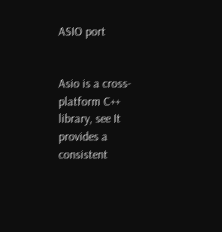ASIO port


Asio is a cross-platform C++ library, see It provides a consistent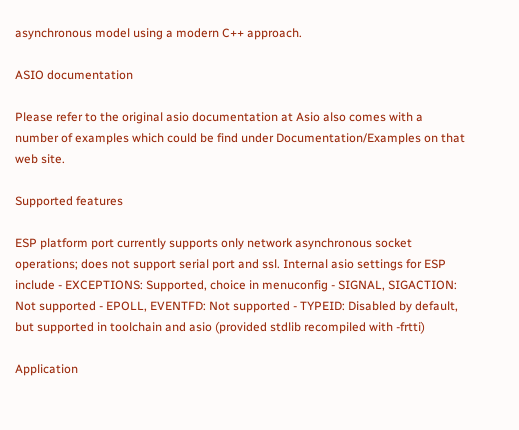asynchronous model using a modern C++ approach.

ASIO documentation

Please refer to the original asio documentation at Asio also comes with a number of examples which could be find under Documentation/Examples on that web site.

Supported features

ESP platform port currently supports only network asynchronous socket operations; does not support serial port and ssl. Internal asio settings for ESP include - EXCEPTIONS: Supported, choice in menuconfig - SIGNAL, SIGACTION: Not supported - EPOLL, EVENTFD: Not supported - TYPEID: Disabled by default, but supported in toolchain and asio (provided stdlib recompiled with -frtti)

Application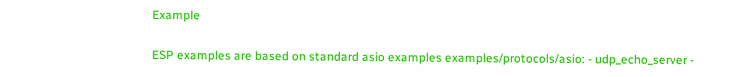Example

ESP examples are based on standard asio examples examples/protocols/asio: - udp_echo_server -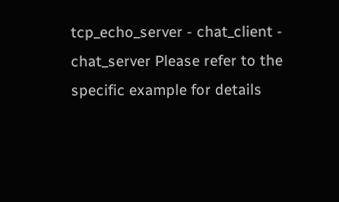tcp_echo_server - chat_client - chat_server Please refer to the specific example for details